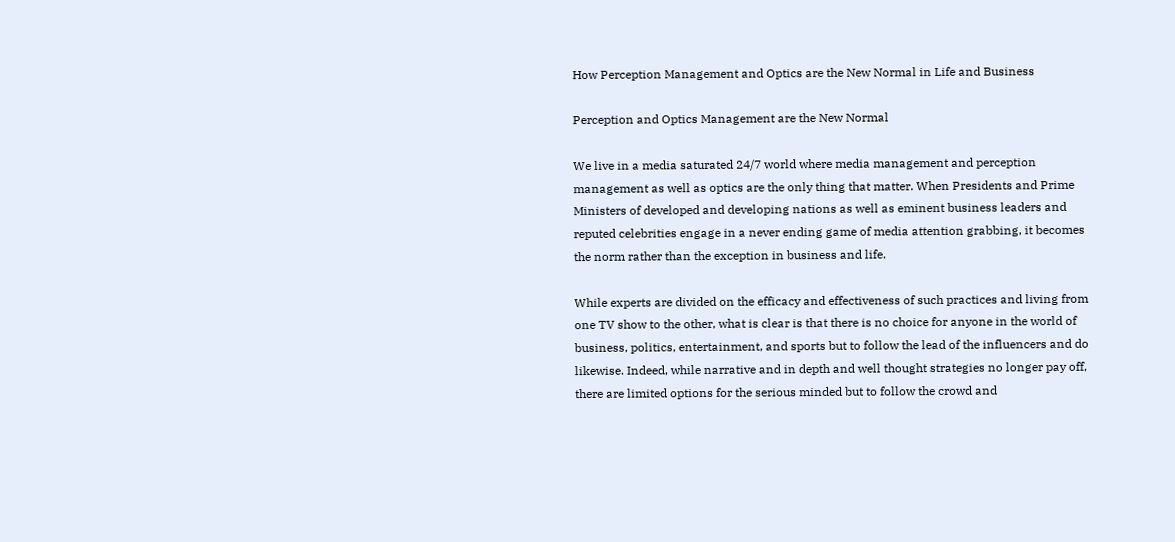How Perception Management and Optics are the New Normal in Life and Business

Perception and Optics Management are the New Normal

We live in a media saturated 24/7 world where media management and perception management as well as optics are the only thing that matter. When Presidents and Prime Ministers of developed and developing nations as well as eminent business leaders and reputed celebrities engage in a never ending game of media attention grabbing, it becomes the norm rather than the exception in business and life.

While experts are divided on the efficacy and effectiveness of such practices and living from one TV show to the other, what is clear is that there is no choice for anyone in the world of business, politics, entertainment, and sports but to follow the lead of the influencers and do likewise. Indeed, while narrative and in depth and well thought strategies no longer pay off, there are limited options for the serious minded but to follow the crowd and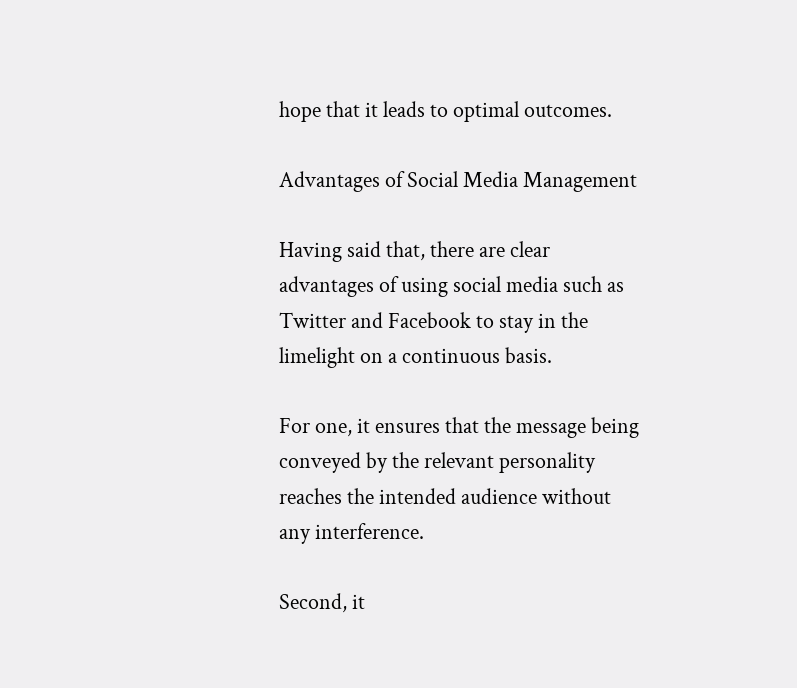hope that it leads to optimal outcomes.

Advantages of Social Media Management

Having said that, there are clear advantages of using social media such as Twitter and Facebook to stay in the limelight on a continuous basis.

For one, it ensures that the message being conveyed by the relevant personality reaches the intended audience without any interference.

Second, it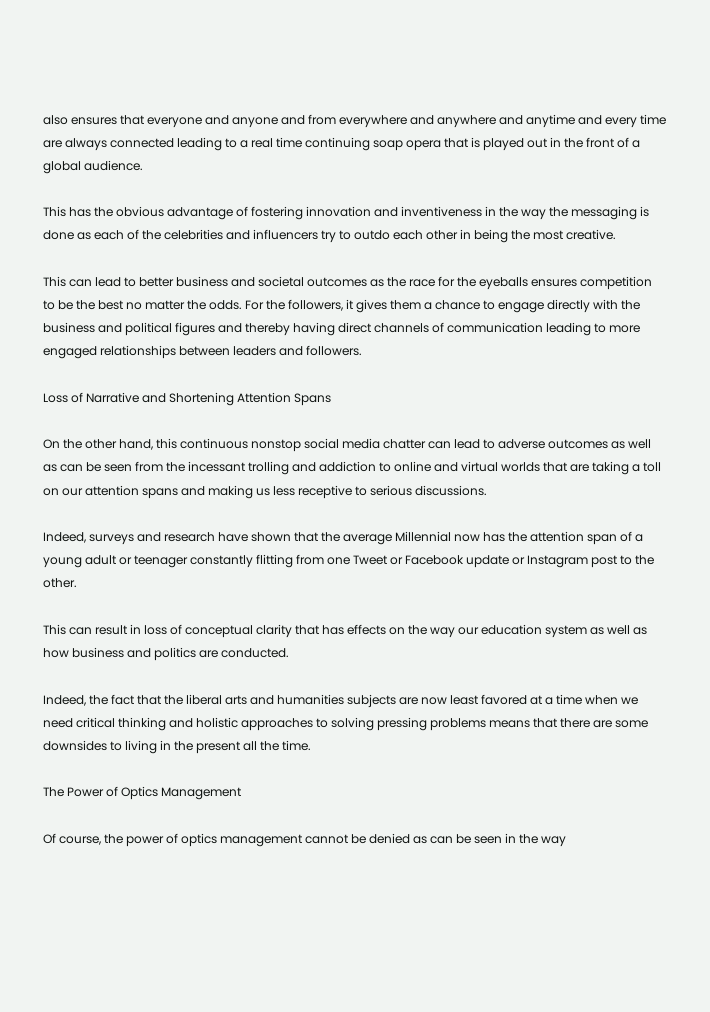also ensures that everyone and anyone and from everywhere and anywhere and anytime and every time are always connected leading to a real time continuing soap opera that is played out in the front of a global audience.

This has the obvious advantage of fostering innovation and inventiveness in the way the messaging is done as each of the celebrities and influencers try to outdo each other in being the most creative.

This can lead to better business and societal outcomes as the race for the eyeballs ensures competition to be the best no matter the odds. For the followers, it gives them a chance to engage directly with the business and political figures and thereby having direct channels of communication leading to more engaged relationships between leaders and followers.

Loss of Narrative and Shortening Attention Spans

On the other hand, this continuous nonstop social media chatter can lead to adverse outcomes as well as can be seen from the incessant trolling and addiction to online and virtual worlds that are taking a toll on our attention spans and making us less receptive to serious discussions.

Indeed, surveys and research have shown that the average Millennial now has the attention span of a young adult or teenager constantly flitting from one Tweet or Facebook update or Instagram post to the other.

This can result in loss of conceptual clarity that has effects on the way our education system as well as how business and politics are conducted.

Indeed, the fact that the liberal arts and humanities subjects are now least favored at a time when we need critical thinking and holistic approaches to solving pressing problems means that there are some downsides to living in the present all the time.

The Power of Optics Management

Of course, the power of optics management cannot be denied as can be seen in the way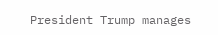President Trump manages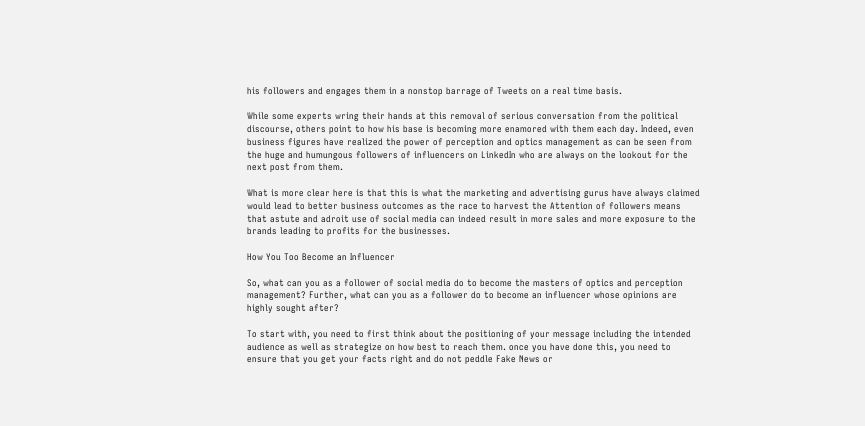his followers and engages them in a nonstop barrage of Tweets on a real time basis.

While some experts wring their hands at this removal of serious conversation from the political discourse, others point to how his base is becoming more enamored with them each day. Indeed, even business figures have realized the power of perception and optics management as can be seen from the huge and humungous followers of influencers on LinkedIn who are always on the lookout for the next post from them.

What is more clear here is that this is what the marketing and advertising gurus have always claimed would lead to better business outcomes as the race to harvest the Attention of followers means that astute and adroit use of social media can indeed result in more sales and more exposure to the brands leading to profits for the businesses.

How You Too Become an Influencer

So, what can you as a follower of social media do to become the masters of optics and perception management? Further, what can you as a follower do to become an influencer whose opinions are highly sought after?

To start with, you need to first think about the positioning of your message including the intended audience as well as strategize on how best to reach them. once you have done this, you need to ensure that you get your facts right and do not peddle Fake News or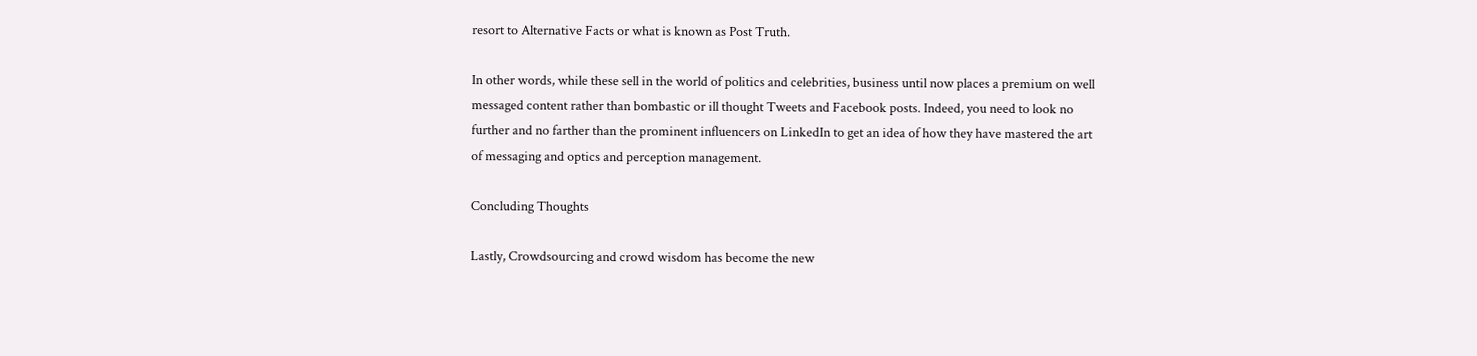resort to Alternative Facts or what is known as Post Truth.

In other words, while these sell in the world of politics and celebrities, business until now places a premium on well messaged content rather than bombastic or ill thought Tweets and Facebook posts. Indeed, you need to look no further and no farther than the prominent influencers on LinkedIn to get an idea of how they have mastered the art of messaging and optics and perception management.

Concluding Thoughts

Lastly, Crowdsourcing and crowd wisdom has become the new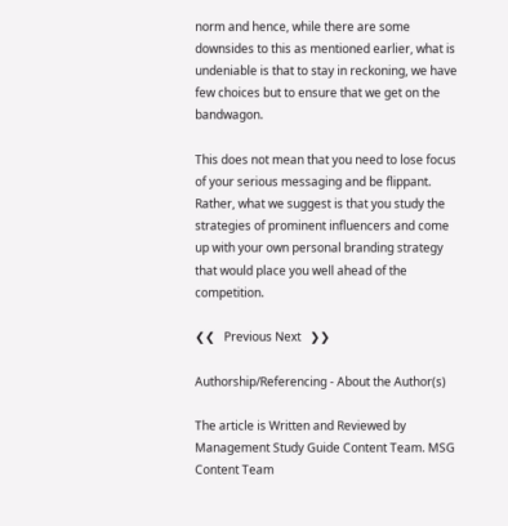norm and hence, while there are some downsides to this as mentioned earlier, what is undeniable is that to stay in reckoning, we have few choices but to ensure that we get on the bandwagon.

This does not mean that you need to lose focus of your serious messaging and be flippant. Rather, what we suggest is that you study the strategies of prominent influencers and come up with your own personal branding strategy that would place you well ahead of the competition.

❮❮   Previous Next   ❯❯

Authorship/Referencing - About the Author(s)

The article is Written and Reviewed by Management Study Guide Content Team. MSG Content Team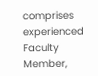comprises experienced Faculty Member,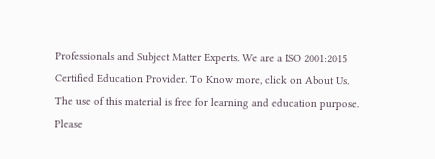Professionals and Subject Matter Experts. We are a ISO 2001:2015 Certified Education Provider. To Know more, click on About Us. The use of this material is free for learning and education purpose. Please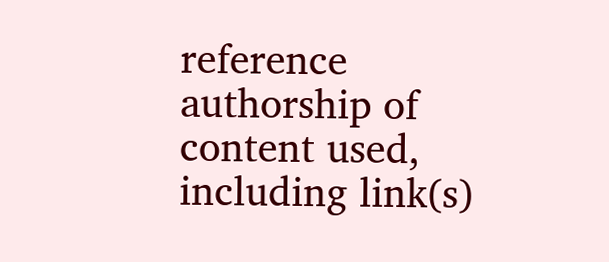reference authorship of content used, including link(s)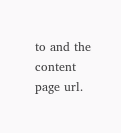to and the content page url.